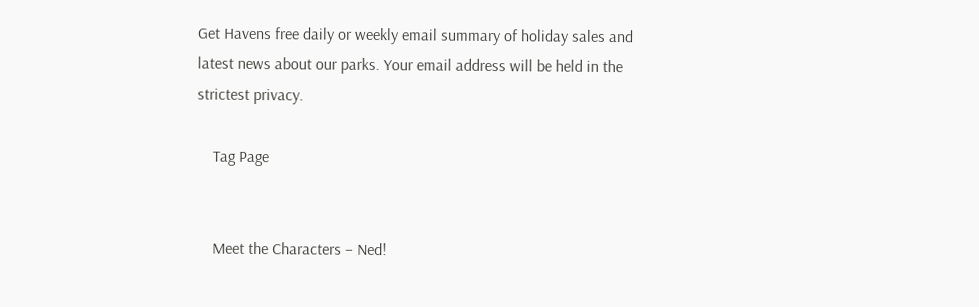Get Havens free daily or weekly email summary of holiday sales and latest news about our parks. Your email address will be held in the strictest privacy.

    Tag Page


    Meet the Characters – Ned!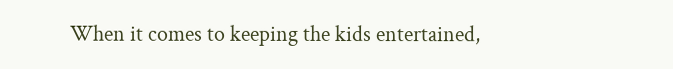When it comes to keeping the kids entertained,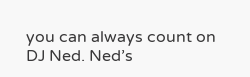you can always count on DJ Ned. Ned’s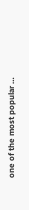one of the most popular …